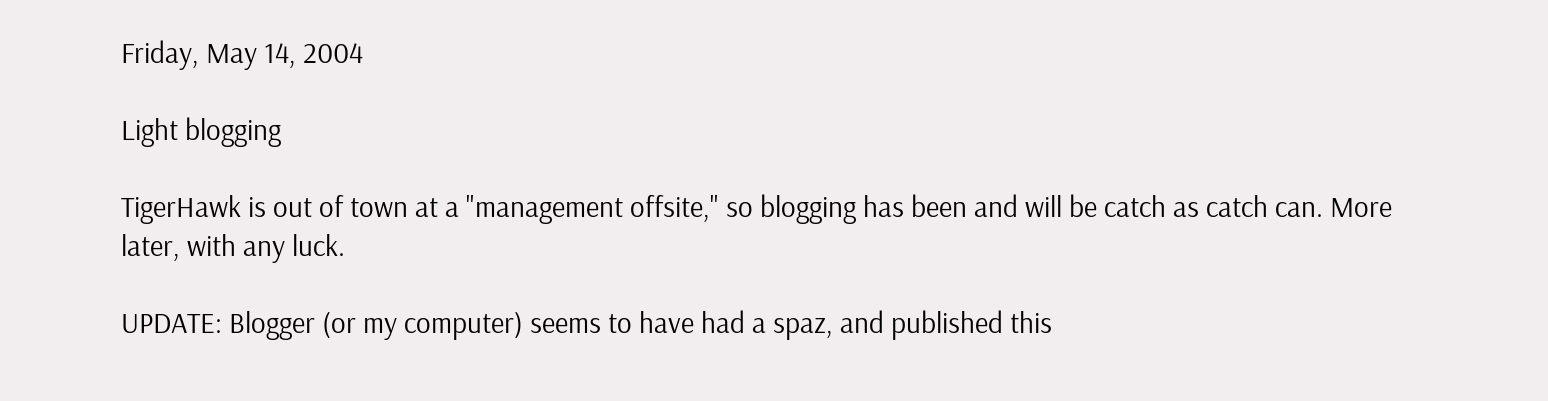Friday, May 14, 2004

Light blogging

TigerHawk is out of town at a "management offsite," so blogging has been and will be catch as catch can. More later, with any luck.

UPDATE: Blogger (or my computer) seems to have had a spaz, and published this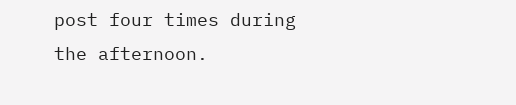post four times during the afternoon.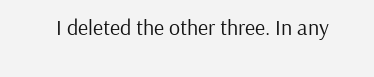I deleted the other three. In any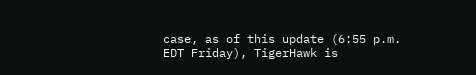case, as of this update (6:55 p.m. EDT Friday), TigerHawk is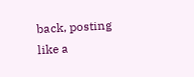back, posting like a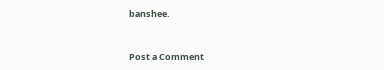banshee.


Post a Comment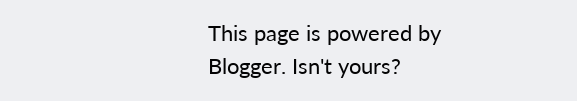This page is powered by Blogger. Isn't yours?